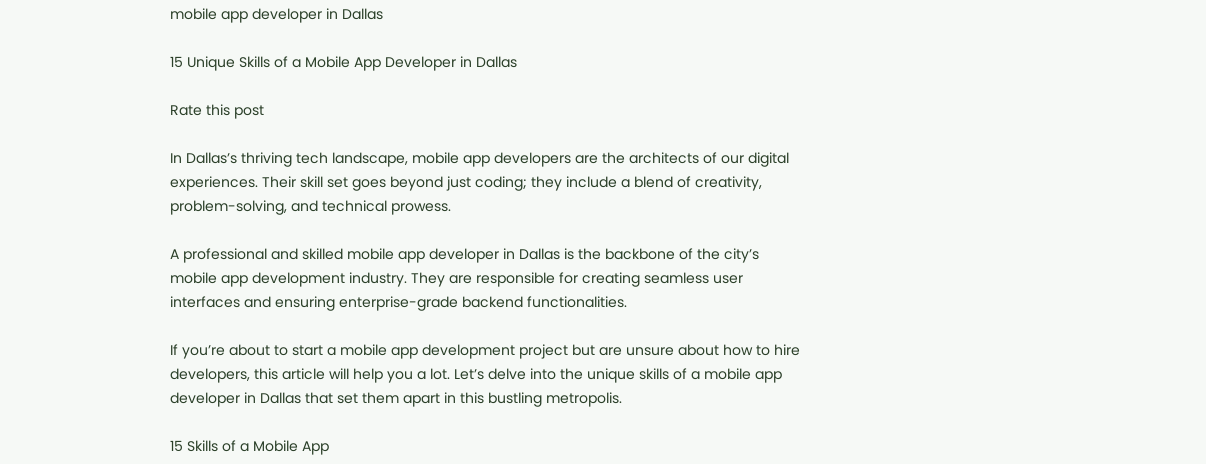mobile app developer in Dallas

15 Unique Skills of a Mobile App Developer in Dallas

Rate this post

In Dallas’s thriving tech landscape, mobile app developers are the architects of our digital experiences. Their skill set goes beyond just coding; they include a blend of creativity, problem-solving, and technical prowess.

A professional and skilled mobile app developer in Dallas is the backbone of the city’s mobile app development industry. They are responsible for creating seamless user interfaces and ensuring enterprise-grade backend functionalities.

If you’re about to start a mobile app development project but are unsure about how to hire developers, this article will help you a lot. Let’s delve into the unique skills of a mobile app developer in Dallas that set them apart in this bustling metropolis.

15 Skills of a Mobile App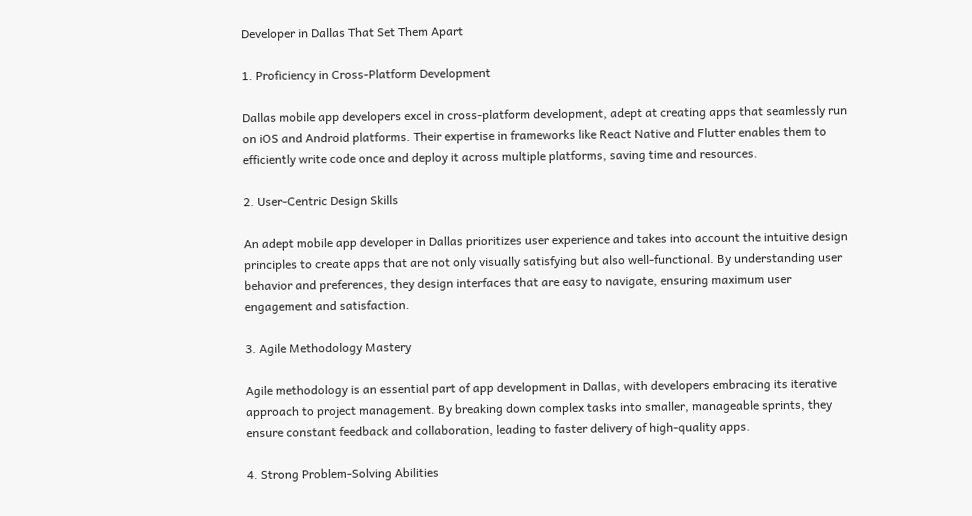Developer in Dallas That Set Them Apart

1. Proficiency in Cross-Platform Development

Dallas mobile app developers excel in cross-platform development, adept at creating apps that seamlessly run on iOS and Android platforms. Their expertise in frameworks like React Native and Flutter enables them to efficiently write code once and deploy it across multiple platforms, saving time and resources.

2. User-Centric Design Skills

An adept mobile app developer in Dallas prioritizes user experience and takes into account the intuitive design principles to create apps that are not only visually satisfying but also well-functional. By understanding user behavior and preferences, they design interfaces that are easy to navigate, ensuring maximum user engagement and satisfaction.

3. Agile Methodology Mastery

Agile methodology is an essential part of app development in Dallas, with developers embracing its iterative approach to project management. By breaking down complex tasks into smaller, manageable sprints, they ensure constant feedback and collaboration, leading to faster delivery of high-quality apps.

4. Strong Problem-Solving Abilities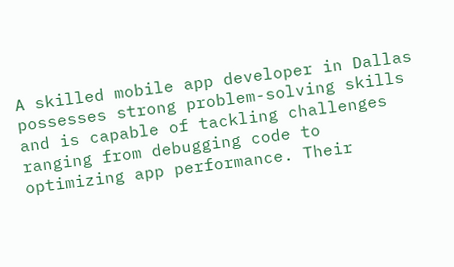A skilled mobile app developer in Dallas possesses strong problem-solving skills and is capable of tackling challenges ranging from debugging code to optimizing app performance. Their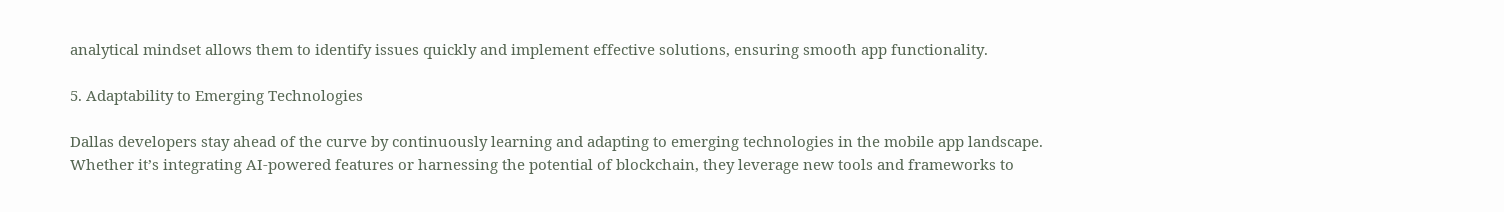analytical mindset allows them to identify issues quickly and implement effective solutions, ensuring smooth app functionality.

5. Adaptability to Emerging Technologies

Dallas developers stay ahead of the curve by continuously learning and adapting to emerging technologies in the mobile app landscape. Whether it’s integrating AI-powered features or harnessing the potential of blockchain, they leverage new tools and frameworks to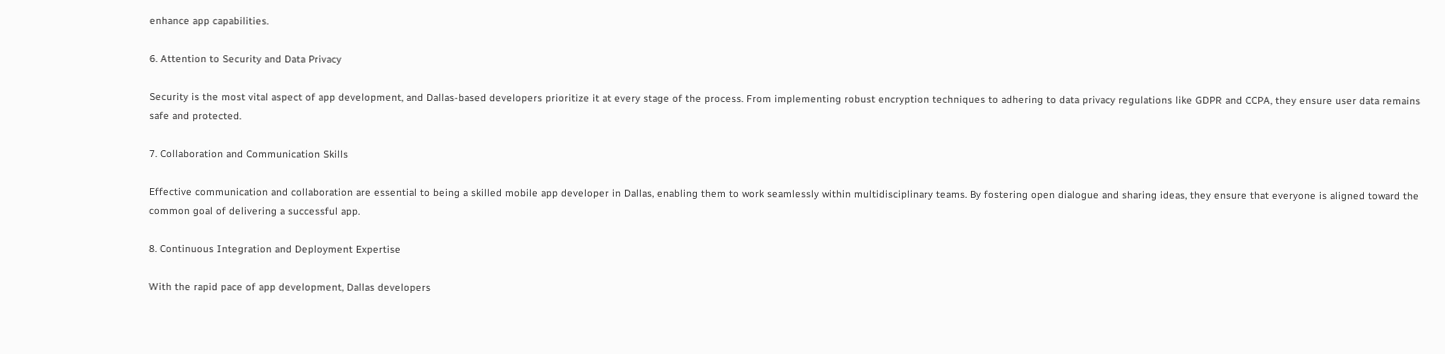enhance app capabilities.

6. Attention to Security and Data Privacy

Security is the most vital aspect of app development, and Dallas-based developers prioritize it at every stage of the process. From implementing robust encryption techniques to adhering to data privacy regulations like GDPR and CCPA, they ensure user data remains safe and protected.

7. Collaboration and Communication Skills

Effective communication and collaboration are essential to being a skilled mobile app developer in Dallas, enabling them to work seamlessly within multidisciplinary teams. By fostering open dialogue and sharing ideas, they ensure that everyone is aligned toward the common goal of delivering a successful app.

8. Continuous Integration and Deployment Expertise

With the rapid pace of app development, Dallas developers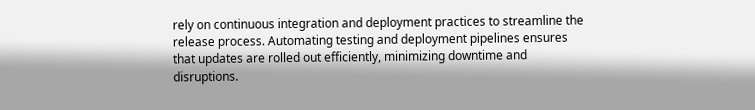rely on continuous integration and deployment practices to streamline the release process. Automating testing and deployment pipelines ensures that updates are rolled out efficiently, minimizing downtime and disruptions.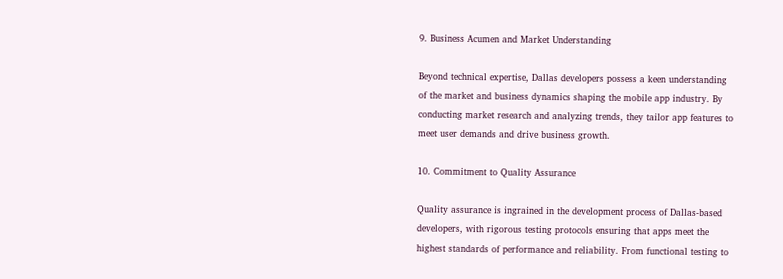9. Business Acumen and Market Understanding

Beyond technical expertise, Dallas developers possess a keen understanding of the market and business dynamics shaping the mobile app industry. By conducting market research and analyzing trends, they tailor app features to meet user demands and drive business growth.

10. Commitment to Quality Assurance

Quality assurance is ingrained in the development process of Dallas-based developers, with rigorous testing protocols ensuring that apps meet the highest standards of performance and reliability. From functional testing to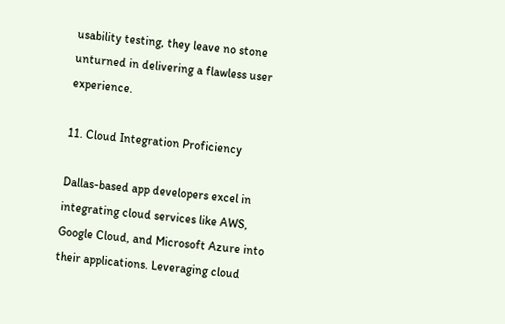usability testing, they leave no stone unturned in delivering a flawless user experience.

11. Cloud Integration Proficiency

Dallas-based app developers excel in integrating cloud services like AWS, Google Cloud, and Microsoft Azure into their applications. Leveraging cloud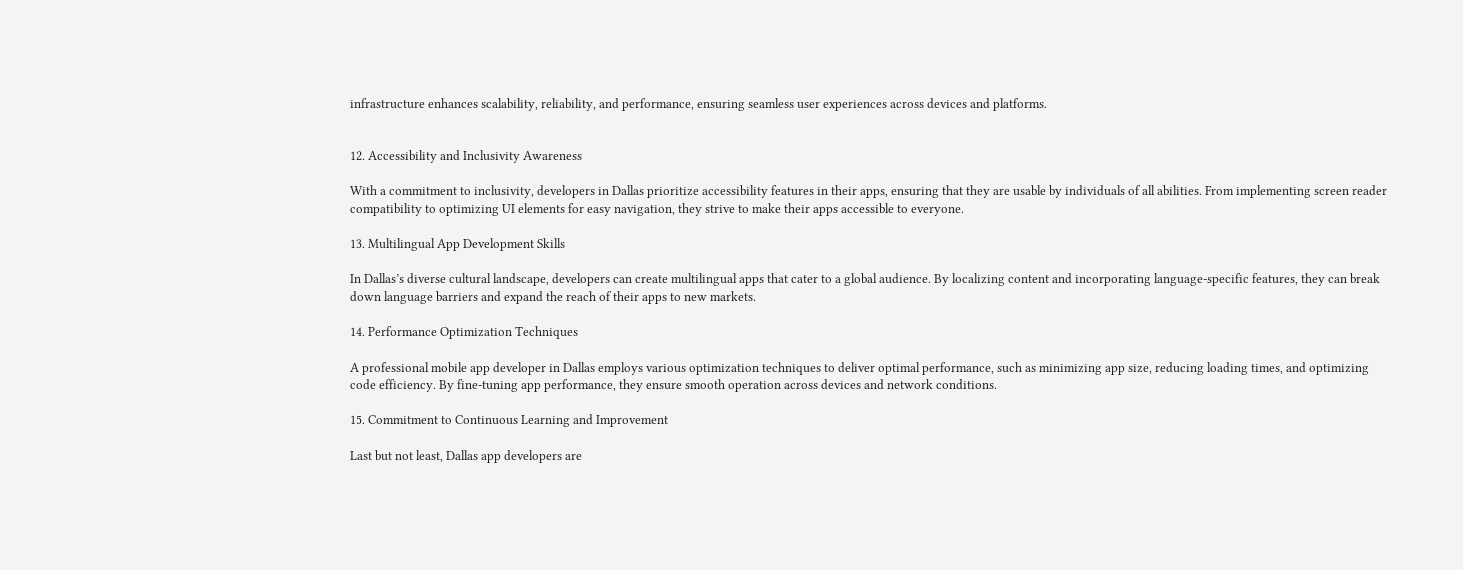infrastructure enhances scalability, reliability, and performance, ensuring seamless user experiences across devices and platforms.


12. Accessibility and Inclusivity Awareness

With a commitment to inclusivity, developers in Dallas prioritize accessibility features in their apps, ensuring that they are usable by individuals of all abilities. From implementing screen reader compatibility to optimizing UI elements for easy navigation, they strive to make their apps accessible to everyone.

13. Multilingual App Development Skills

In Dallas’s diverse cultural landscape, developers can create multilingual apps that cater to a global audience. By localizing content and incorporating language-specific features, they can break down language barriers and expand the reach of their apps to new markets.

14. Performance Optimization Techniques

A professional mobile app developer in Dallas employs various optimization techniques to deliver optimal performance, such as minimizing app size, reducing loading times, and optimizing code efficiency. By fine-tuning app performance, they ensure smooth operation across devices and network conditions.

15. Commitment to Continuous Learning and Improvement

Last but not least, Dallas app developers are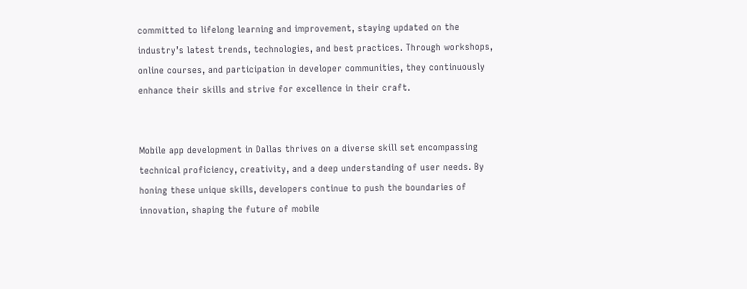committed to lifelong learning and improvement, staying updated on the industry’s latest trends, technologies, and best practices. Through workshops, online courses, and participation in developer communities, they continuously enhance their skills and strive for excellence in their craft.


Mobile app development in Dallas thrives on a diverse skill set encompassing technical proficiency, creativity, and a deep understanding of user needs. By honing these unique skills, developers continue to push the boundaries of innovation, shaping the future of mobile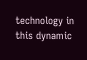technology in this dynamic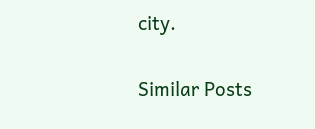city.

Similar Posts